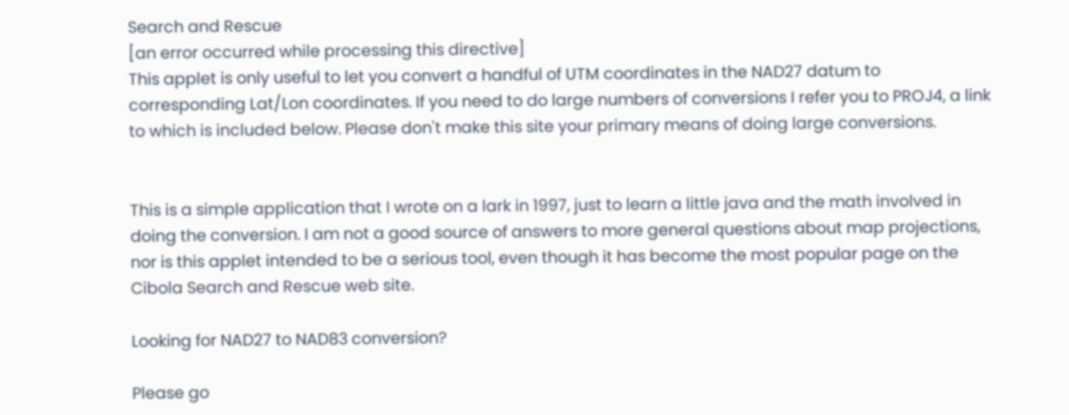Search and Rescue
[an error occurred while processing this directive]
This applet is only useful to let you convert a handful of UTM coordinates in the NAD27 datum to corresponding Lat/Lon coordinates. If you need to do large numbers of conversions I refer you to PROJ4, a link to which is included below. Please don't make this site your primary means of doing large conversions.


This is a simple application that I wrote on a lark in 1997, just to learn a little java and the math involved in doing the conversion. I am not a good source of answers to more general questions about map projections, nor is this applet intended to be a serious tool, even though it has become the most popular page on the Cibola Search and Rescue web site.

Looking for NAD27 to NAD83 conversion?

Please go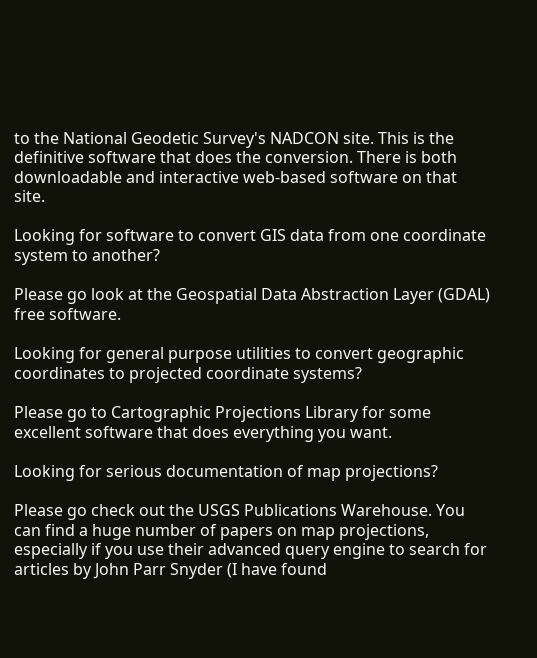to the National Geodetic Survey's NADCON site. This is the definitive software that does the conversion. There is both downloadable and interactive web-based software on that site.

Looking for software to convert GIS data from one coordinate system to another?

Please go look at the Geospatial Data Abstraction Layer (GDAL) free software.

Looking for general purpose utilities to convert geographic coordinates to projected coordinate systems?

Please go to Cartographic Projections Library for some excellent software that does everything you want.

Looking for serious documentation of map projections?

Please go check out the USGS Publications Warehouse. You can find a huge number of papers on map projections, especially if you use their advanced query engine to search for articles by John Parr Snyder (I have found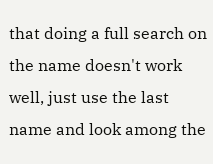that doing a full search on the name doesn't work well, just use the last name and look among the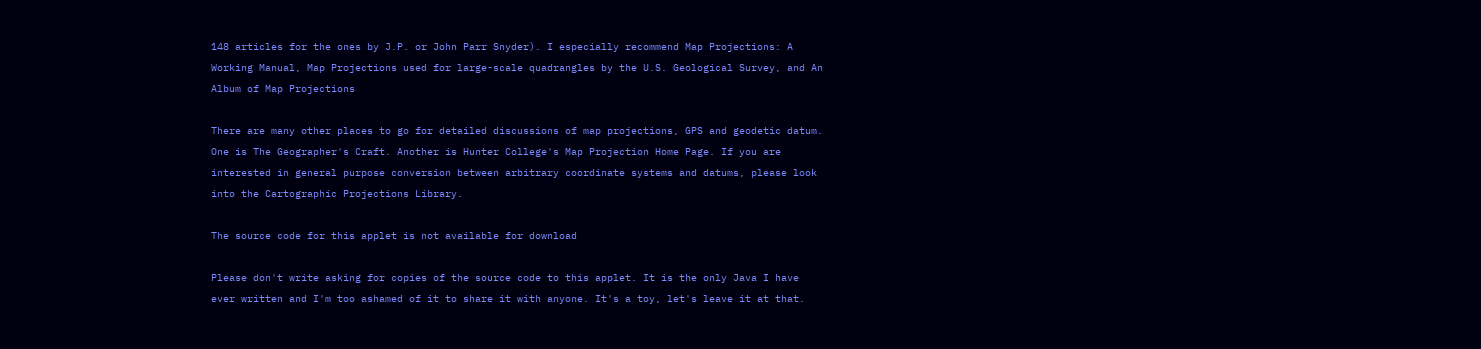148 articles for the ones by J.P. or John Parr Snyder). I especially recommend Map Projections: A Working Manual, Map Projections used for large-scale quadrangles by the U.S. Geological Survey, and An Album of Map Projections

There are many other places to go for detailed discussions of map projections, GPS and geodetic datum. One is The Geographer's Craft. Another is Hunter College's Map Projection Home Page. If you are interested in general purpose conversion between arbitrary coordinate systems and datums, please look into the Cartographic Projections Library.

The source code for this applet is not available for download

Please don't write asking for copies of the source code to this applet. It is the only Java I have ever written and I'm too ashamed of it to share it with anyone. It's a toy, let's leave it at that.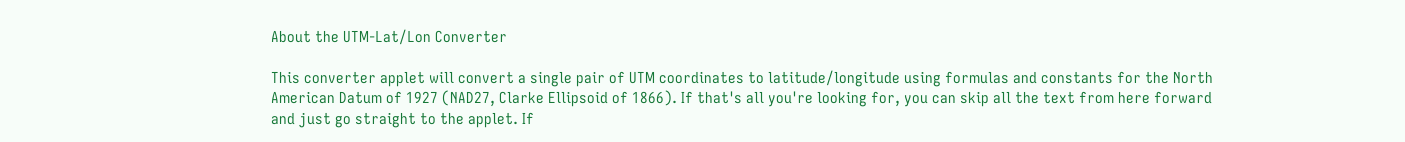About the UTM-Lat/Lon Converter

This converter applet will convert a single pair of UTM coordinates to latitude/longitude using formulas and constants for the North American Datum of 1927 (NAD27, Clarke Ellipsoid of 1866). If that's all you're looking for, you can skip all the text from here forward and just go straight to the applet. If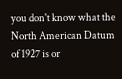you don't know what the North American Datum of 1927 is or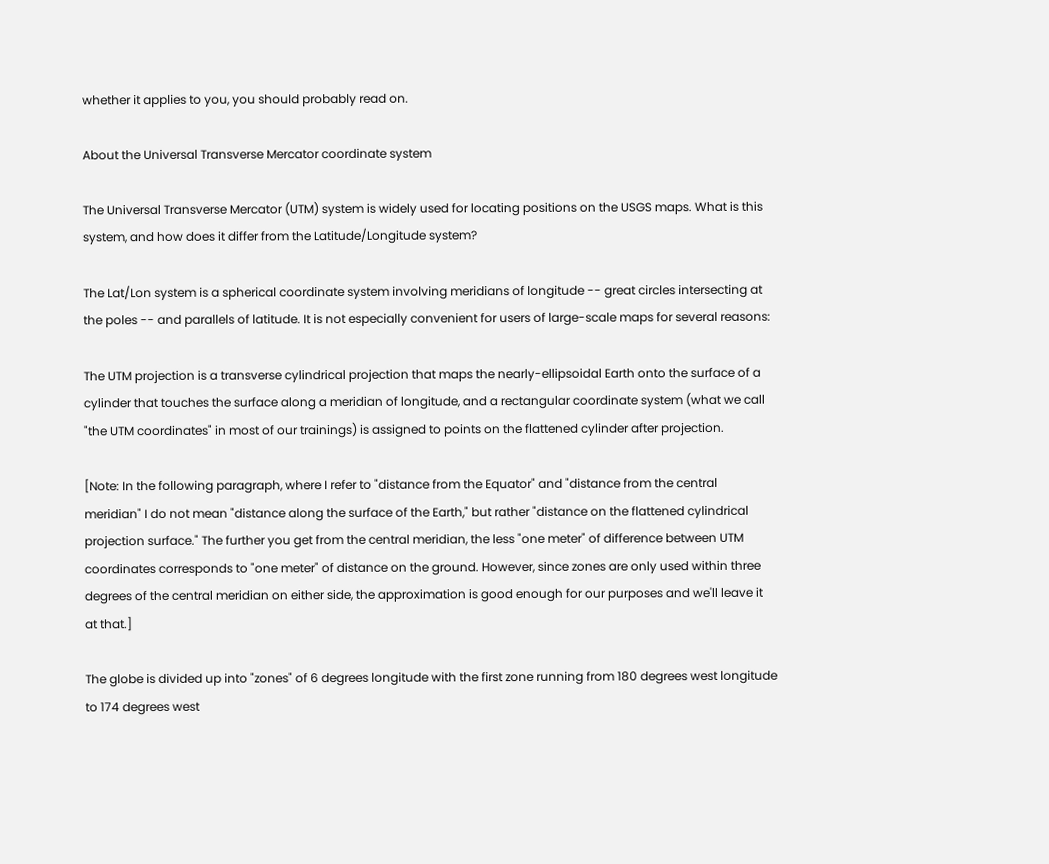whether it applies to you, you should probably read on.

About the Universal Transverse Mercator coordinate system

The Universal Transverse Mercator (UTM) system is widely used for locating positions on the USGS maps. What is this system, and how does it differ from the Latitude/Longitude system?

The Lat/Lon system is a spherical coordinate system involving meridians of longitude -- great circles intersecting at the poles -- and parallels of latitude. It is not especially convenient for users of large-scale maps for several reasons:

The UTM projection is a transverse cylindrical projection that maps the nearly-ellipsoidal Earth onto the surface of a cylinder that touches the surface along a meridian of longitude, and a rectangular coordinate system (what we call "the UTM coordinates" in most of our trainings) is assigned to points on the flattened cylinder after projection.

[Note: In the following paragraph, where I refer to "distance from the Equator" and "distance from the central meridian" I do not mean "distance along the surface of the Earth," but rather "distance on the flattened cylindrical projection surface." The further you get from the central meridian, the less "one meter" of difference between UTM coordinates corresponds to "one meter" of distance on the ground. However, since zones are only used within three degrees of the central meridian on either side, the approximation is good enough for our purposes and we'll leave it at that.]

The globe is divided up into "zones" of 6 degrees longitude with the first zone running from 180 degrees west longitude to 174 degrees west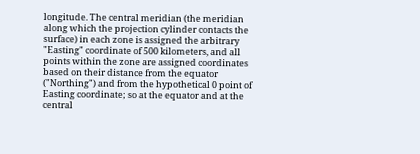longitude. The central meridian (the meridian along which the projection cylinder contacts the surface) in each zone is assigned the arbitrary "Easting" coordinate of 500 kilometers, and all points within the zone are assigned coordinates based on their distance from the equator ("Northing") and from the hypothetical 0 point of Easting coordinate; so at the equator and at the central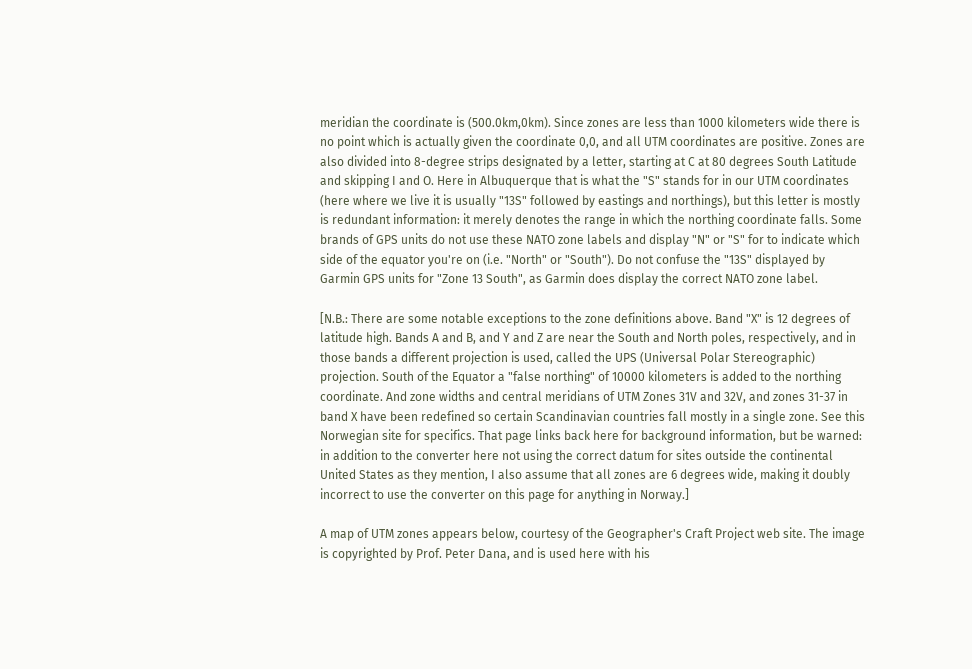meridian the coordinate is (500.0km,0km). Since zones are less than 1000 kilometers wide there is no point which is actually given the coordinate 0,0, and all UTM coordinates are positive. Zones are also divided into 8-degree strips designated by a letter, starting at C at 80 degrees South Latitude and skipping I and O. Here in Albuquerque that is what the "S" stands for in our UTM coordinates (here where we live it is usually "13S" followed by eastings and northings), but this letter is mostly is redundant information: it merely denotes the range in which the northing coordinate falls. Some brands of GPS units do not use these NATO zone labels and display "N" or "S" for to indicate which side of the equator you're on (i.e. "North" or "South"). Do not confuse the "13S" displayed by Garmin GPS units for "Zone 13 South", as Garmin does display the correct NATO zone label.

[N.B.: There are some notable exceptions to the zone definitions above. Band "X" is 12 degrees of latitude high. Bands A and B, and Y and Z are near the South and North poles, respectively, and in those bands a different projection is used, called the UPS (Universal Polar Stereographic) projection. South of the Equator a "false northing" of 10000 kilometers is added to the northing coordinate. And zone widths and central meridians of UTM Zones 31V and 32V, and zones 31-37 in band X have been redefined so certain Scandinavian countries fall mostly in a single zone. See this Norwegian site for specifics. That page links back here for background information, but be warned: in addition to the converter here not using the correct datum for sites outside the continental United States as they mention, I also assume that all zones are 6 degrees wide, making it doubly incorrect to use the converter on this page for anything in Norway.]

A map of UTM zones appears below, courtesy of the Geographer's Craft Project web site. The image is copyrighted by Prof. Peter Dana, and is used here with his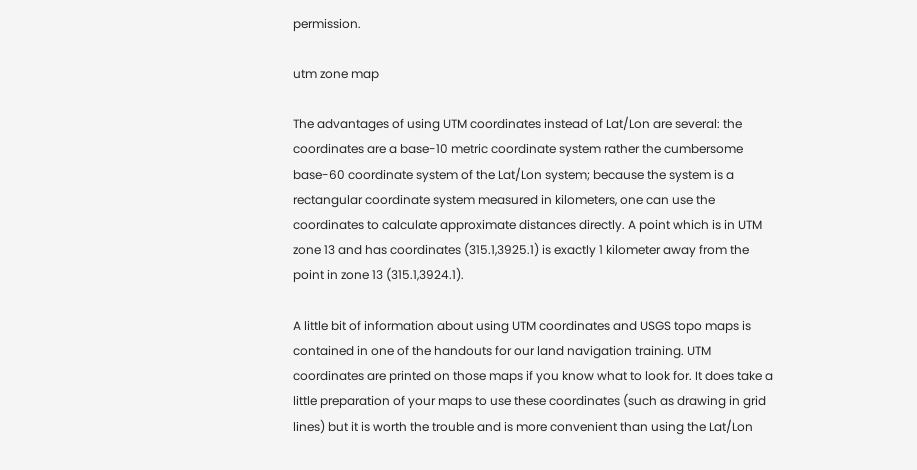permission.

utm zone map

The advantages of using UTM coordinates instead of Lat/Lon are several: the coordinates are a base-10 metric coordinate system rather the cumbersome base-60 coordinate system of the Lat/Lon system; because the system is a rectangular coordinate system measured in kilometers, one can use the coordinates to calculate approximate distances directly. A point which is in UTM zone 13 and has coordinates (315.1,3925.1) is exactly 1 kilometer away from the point in zone 13 (315.1,3924.1).

A little bit of information about using UTM coordinates and USGS topo maps is contained in one of the handouts for our land navigation training. UTM coordinates are printed on those maps if you know what to look for. It does take a little preparation of your maps to use these coordinates (such as drawing in grid lines) but it is worth the trouble and is more convenient than using the Lat/Lon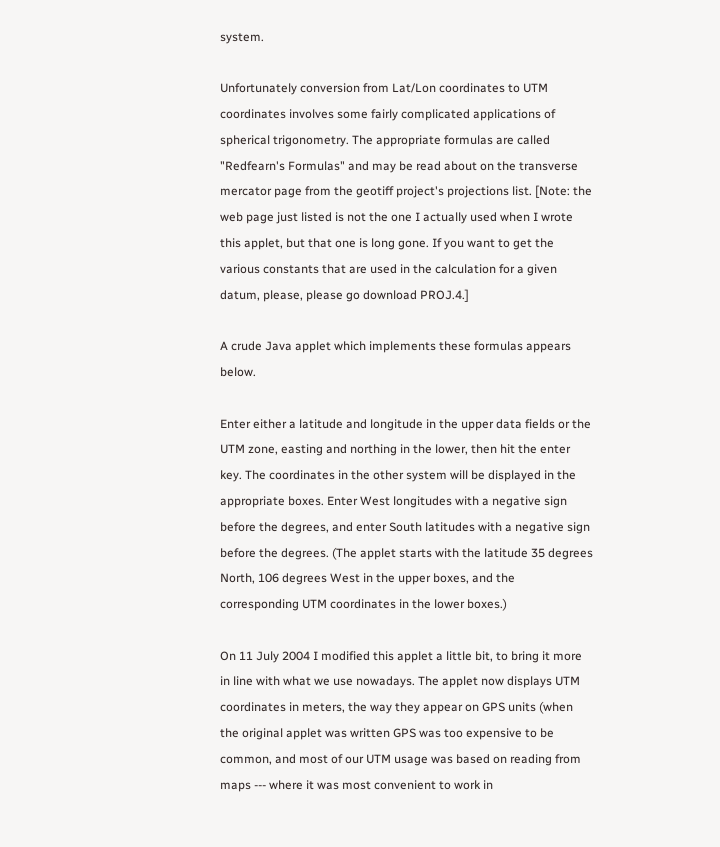system.

Unfortunately conversion from Lat/Lon coordinates to UTM coordinates involves some fairly complicated applications of spherical trigonometry. The appropriate formulas are called "Redfearn's Formulas" and may be read about on the transverse mercator page from the geotiff project's projections list. [Note: the web page just listed is not the one I actually used when I wrote this applet, but that one is long gone. If you want to get the various constants that are used in the calculation for a given datum, please, please go download PROJ.4.]

A crude Java applet which implements these formulas appears below.

Enter either a latitude and longitude in the upper data fields or the UTM zone, easting and northing in the lower, then hit the enter key. The coordinates in the other system will be displayed in the appropriate boxes. Enter West longitudes with a negative sign before the degrees, and enter South latitudes with a negative sign before the degrees. (The applet starts with the latitude 35 degrees North, 106 degrees West in the upper boxes, and the corresponding UTM coordinates in the lower boxes.)

On 11 July 2004 I modified this applet a little bit, to bring it more in line with what we use nowadays. The applet now displays UTM coordinates in meters, the way they appear on GPS units (when the original applet was written GPS was too expensive to be common, and most of our UTM usage was based on reading from maps --- where it was most convenient to work in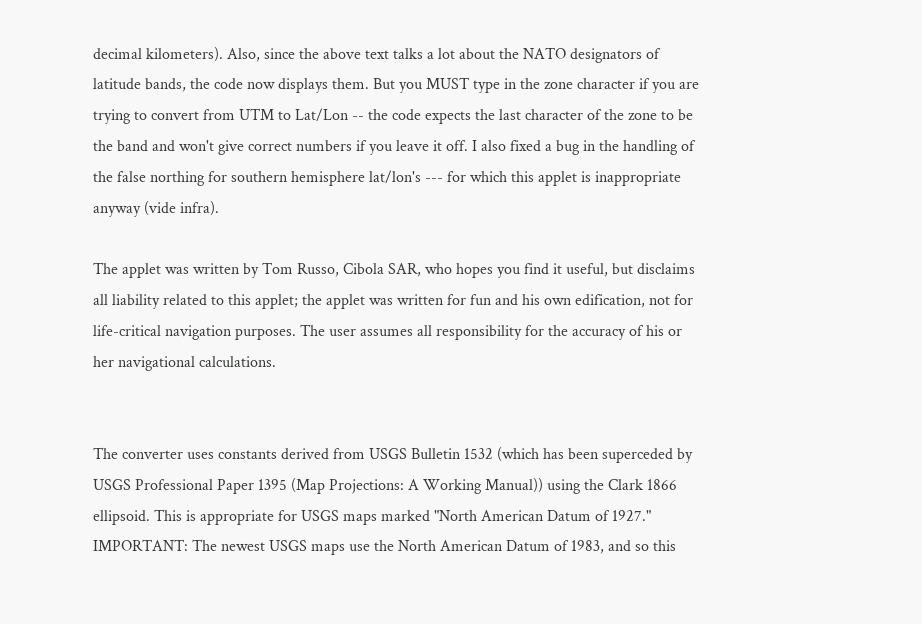decimal kilometers). Also, since the above text talks a lot about the NATO designators of latitude bands, the code now displays them. But you MUST type in the zone character if you are trying to convert from UTM to Lat/Lon -- the code expects the last character of the zone to be the band and won't give correct numbers if you leave it off. I also fixed a bug in the handling of the false northing for southern hemisphere lat/lon's --- for which this applet is inappropriate anyway (vide infra).

The applet was written by Tom Russo, Cibola SAR, who hopes you find it useful, but disclaims all liability related to this applet; the applet was written for fun and his own edification, not for life-critical navigation purposes. The user assumes all responsibility for the accuracy of his or her navigational calculations.


The converter uses constants derived from USGS Bulletin 1532 (which has been superceded by USGS Professional Paper 1395 (Map Projections: A Working Manual)) using the Clark 1866 ellipsoid. This is appropriate for USGS maps marked "North American Datum of 1927." IMPORTANT: The newest USGS maps use the North American Datum of 1983, and so this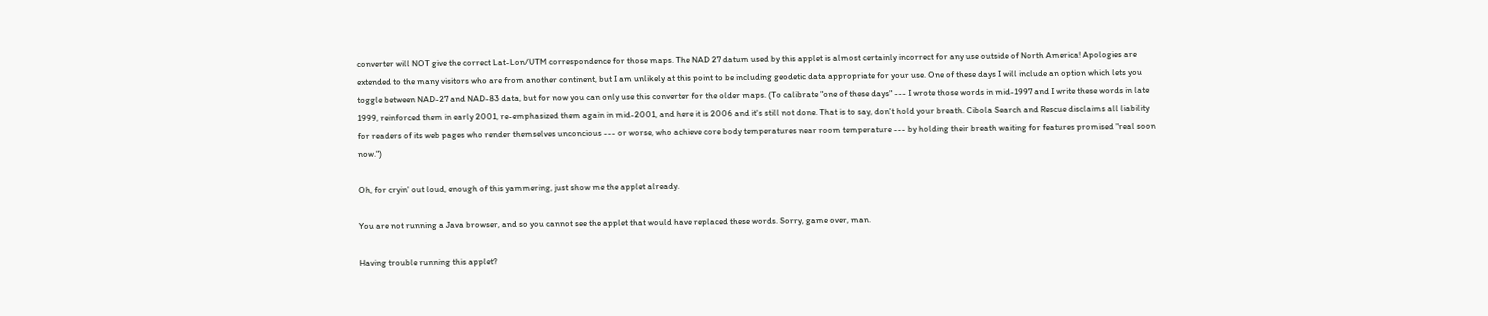converter will NOT give the correct Lat-Lon/UTM correspondence for those maps. The NAD 27 datum used by this applet is almost certainly incorrect for any use outside of North America! Apologies are extended to the many visitors who are from another continent, but I am unlikely at this point to be including geodetic data appropriate for your use. One of these days I will include an option which lets you toggle between NAD-27 and NAD-83 data, but for now you can only use this converter for the older maps. (To calibrate "one of these days" --- I wrote those words in mid-1997 and I write these words in late 1999, reinforced them in early 2001, re-emphasized them again in mid-2001, and here it is 2006 and it's still not done. That is to say, don't hold your breath. Cibola Search and Rescue disclaims all liability for readers of its web pages who render themselves unconcious --- or worse, who achieve core body temperatures near room temperature --- by holding their breath waiting for features promised "real soon now.")

Oh, for cryin' out loud, enough of this yammering, just show me the applet already.

You are not running a Java browser, and so you cannot see the applet that would have replaced these words. Sorry, game over, man.

Having trouble running this applet?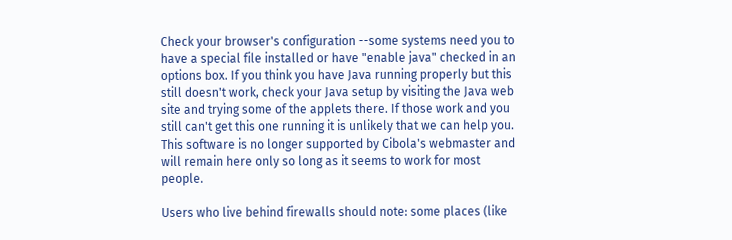Check your browser's configuration --some systems need you to have a special file installed or have "enable java" checked in an options box. If you think you have Java running properly but this still doesn't work, check your Java setup by visiting the Java web site and trying some of the applets there. If those work and you still can't get this one running it is unlikely that we can help you. This software is no longer supported by Cibola's webmaster and will remain here only so long as it seems to work for most people.

Users who live behind firewalls should note: some places (like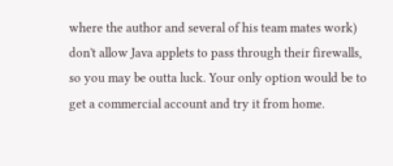where the author and several of his team mates work) don't allow Java applets to pass through their firewalls, so you may be outta luck. Your only option would be to get a commercial account and try it from home.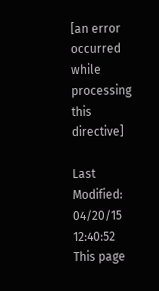[an error occurred while processing this directive]

Last Modified: 04/20/15 12:40:52
This page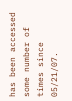has been accessed some number of times since 05/21/07.